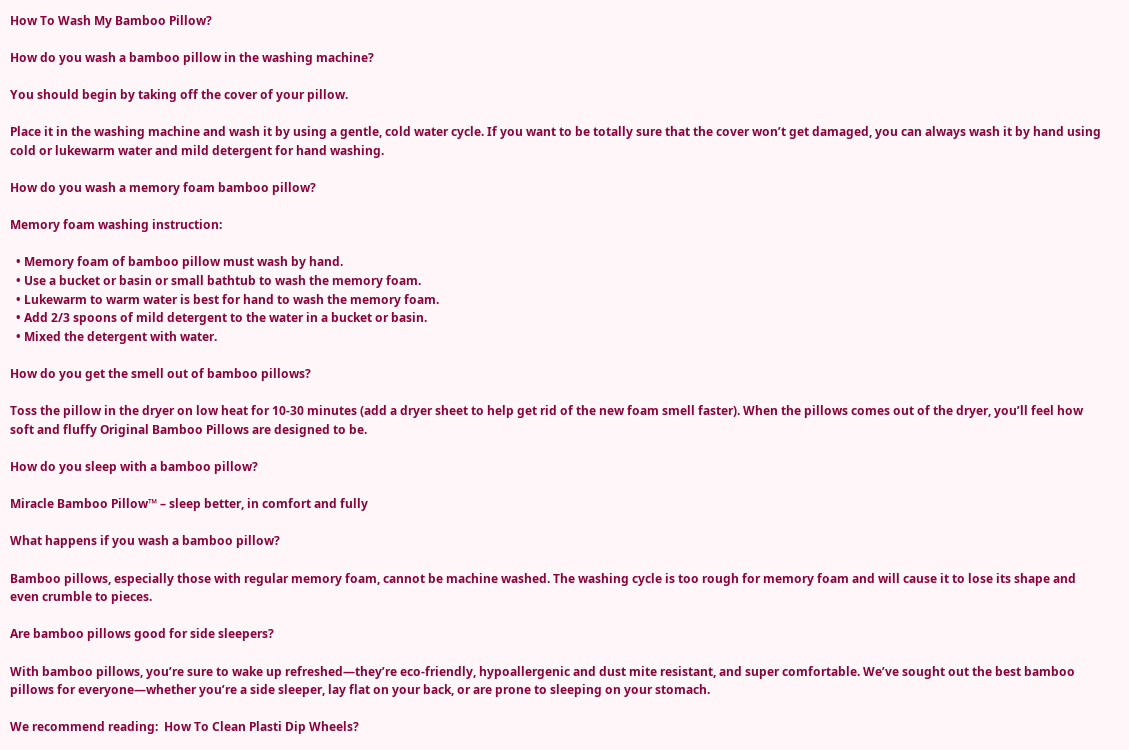How To Wash My Bamboo Pillow?

How do you wash a bamboo pillow in the washing machine?

You should begin by taking off the cover of your pillow.

Place it in the washing machine and wash it by using a gentle, cold water cycle. If you want to be totally sure that the cover won’t get damaged, you can always wash it by hand using cold or lukewarm water and mild detergent for hand washing.

How do you wash a memory foam bamboo pillow?

Memory foam washing instruction:

  • Memory foam of bamboo pillow must wash by hand.
  • Use a bucket or basin or small bathtub to wash the memory foam.
  • Lukewarm to warm water is best for hand to wash the memory foam.
  • Add 2/3 spoons of mild detergent to the water in a bucket or basin.
  • Mixed the detergent with water.

How do you get the smell out of bamboo pillows?

Toss the pillow in the dryer on low heat for 10-30 minutes (add a dryer sheet to help get rid of the new foam smell faster). When the pillows comes out of the dryer, you’ll feel how soft and fluffy Original Bamboo Pillows are designed to be.

How do you sleep with a bamboo pillow?

Miracle Bamboo Pillow™ – sleep better, in comfort and fully

What happens if you wash a bamboo pillow?

Bamboo pillows, especially those with regular memory foam, cannot be machine washed. The washing cycle is too rough for memory foam and will cause it to lose its shape and even crumble to pieces.

Are bamboo pillows good for side sleepers?

With bamboo pillows, you’re sure to wake up refreshed—they’re eco-friendly, hypoallergenic and dust mite resistant, and super comfortable. We’ve sought out the best bamboo pillows for everyone—whether you’re a side sleeper, lay flat on your back, or are prone to sleeping on your stomach.

We recommend reading:  How To Clean Plasti Dip Wheels?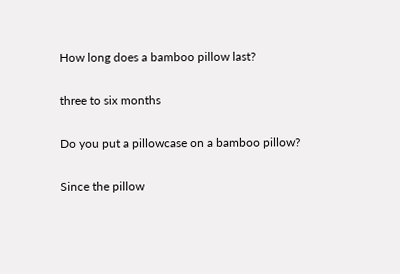How long does a bamboo pillow last?

three to six months

Do you put a pillowcase on a bamboo pillow?

Since the pillow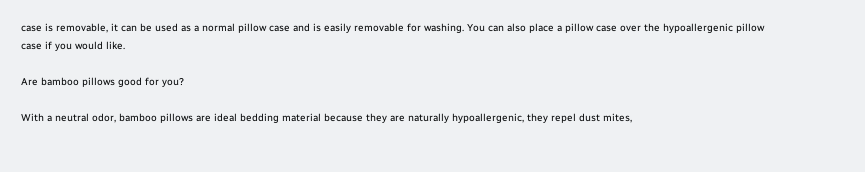case is removable, it can be used as a normal pillow case and is easily removable for washing. You can also place a pillow case over the hypoallergenic pillow case if you would like.

Are bamboo pillows good for you?

With a neutral odor, bamboo pillows are ideal bedding material because they are naturally hypoallergenic, they repel dust mites,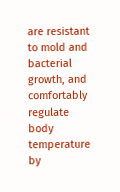are resistant to mold and bacterial growth, and comfortably regulate body temperature by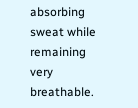absorbing sweat while remaining very breathable.